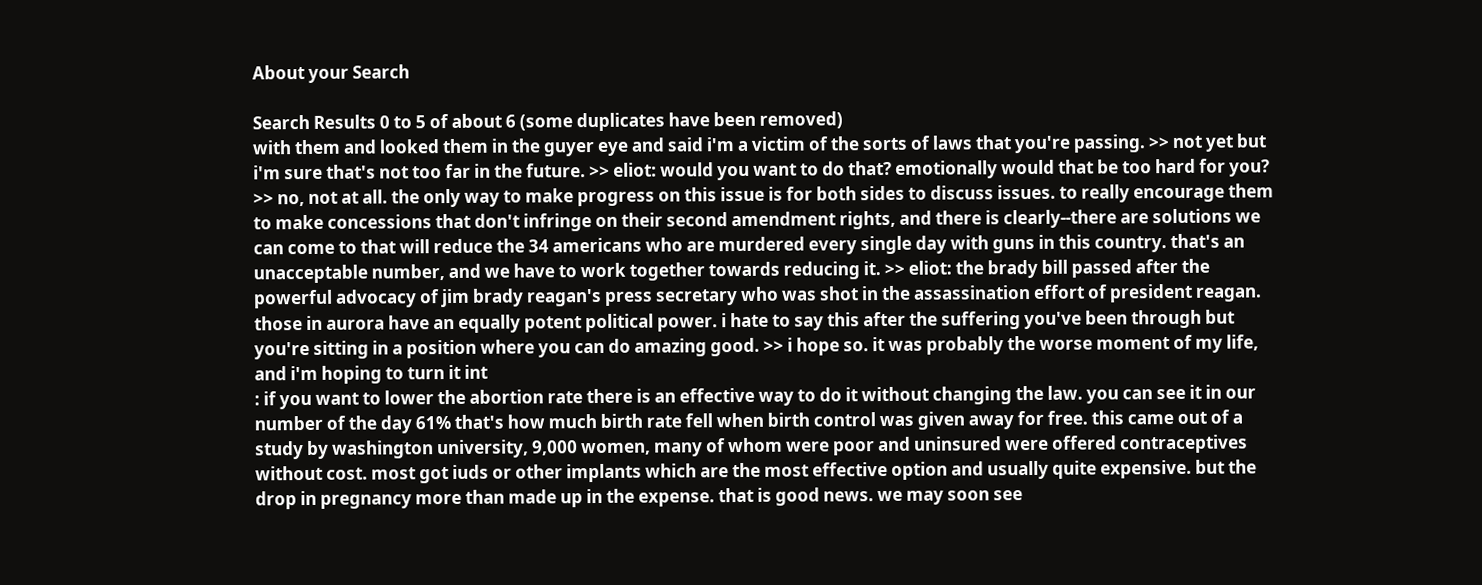About your Search

Search Results 0 to 5 of about 6 (some duplicates have been removed)
with them and looked them in the guyer eye and said i'm a victim of the sorts of laws that you're passing. >> not yet but i'm sure that's not too far in the future. >> eliot: would you want to do that? emotionally would that be too hard for you? >> no, not at all. the only way to make progress on this issue is for both sides to discuss issues. to really encourage them to make concessions that don't infringe on their second amendment rights, and there is clearly--there are solutions we can come to that will reduce the 34 americans who are murdered every single day with guns in this country. that's an unacceptable number, and we have to work together towards reducing it. >> eliot: the brady bill passed after the powerful advocacy of jim brady reagan's press secretary who was shot in the assassination effort of president reagan. those in aurora have an equally potent political power. i hate to say this after the suffering you've been through but you're sitting in a position where you can do amazing good. >> i hope so. it was probably the worse moment of my life, and i'm hoping to turn it int
: if you want to lower the abortion rate there is an effective way to do it without changing the law. you can see it in our number of the day 61% that's how much birth rate fell when birth control was given away for free. this came out of a study by washington university, 9,000 women, many of whom were poor and uninsured were offered contraceptives without cost. most got iuds or other implants which are the most effective option and usually quite expensive. but the drop in pregnancy more than made up in the expense. that is good news. we may soon see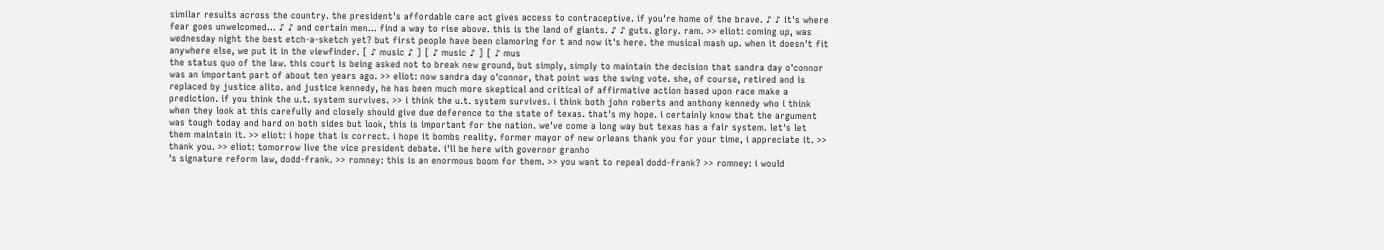similar results across the country. the president's affordable care act gives access to contraceptive. if you're home of the brave. ♪ ♪ it's where fear goes unwelcomed... ♪ ♪ and certain men... find a way to rise above. this is the land of giants. ♪ ♪ guts. glory. ram. >> eliot: coming up, was wednesday night the best etch-a-sketch yet? but first people have been clamoring for t and now it's here. the musical mash up. when it doesn't fit anywhere else, we put it in the viewfinder. [ ♪ music ♪ ] [ ♪ music ♪ ] [ ♪ mus
the status quo of the law. this court is being asked not to break new ground, but simply, simply to maintain the decision that sandra day o'connor was an important part of about ten years ago. >> eliot: now sandra day o'connor, that point was the swing vote. she, of course, retired and is replaced by justice alito. and justice kennedy, he has been much more skeptical and critical of affirmative action based upon race make a prediction. if you think the u.t. system survives. >> i think the u.t. system survives. i think both john roberts and anthony kennedy who i think when they look at this carefully and closely should give due deference to the state of texas. that's my hope. i certainly know that the argument was tough today and hard on both sides but look, this is important for the nation. we've come a long way but texas has a fair system. let's let them maintain it. >> eliot: i hope that is correct. i hope it bombs reality. former mayor of new orleans thank you for your time, i appreciate it. >> thank you. >> eliot: tomorrow live the vice president debate. i'll be here with governor granho
's signature reform law, dodd-frank. >> romney: this is an enormous boom for them. >> you want to repeal dodd-frank? >> romney: i would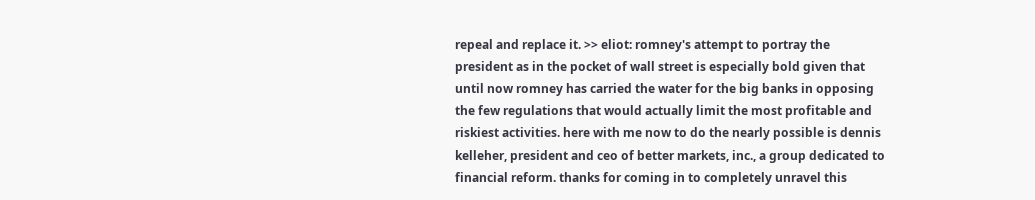repeal and replace it. >> eliot: romney's attempt to portray the president as in the pocket of wall street is especially bold given that until now romney has carried the water for the big banks in opposing the few regulations that would actually limit the most profitable and riskiest activities. here with me now to do the nearly possible is dennis kelleher, president and ceo of better markets, inc., a group dedicated to financial reform. thanks for coming in to completely unravel this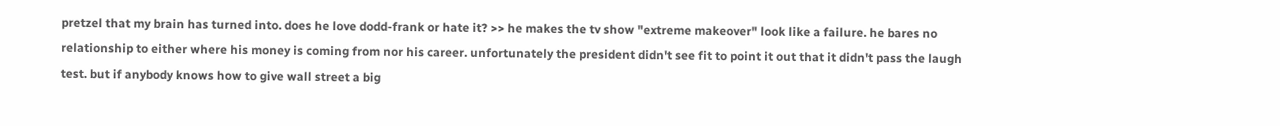pretzel that my brain has turned into. does he love dodd-frank or hate it? >> he makes the tv show "extreme makeover" look like a failure. he bares no relationship to either where his money is coming from nor his career. unfortunately the president didn't see fit to point it out that it didn't pass the laugh test. but if anybody knows how to give wall street a big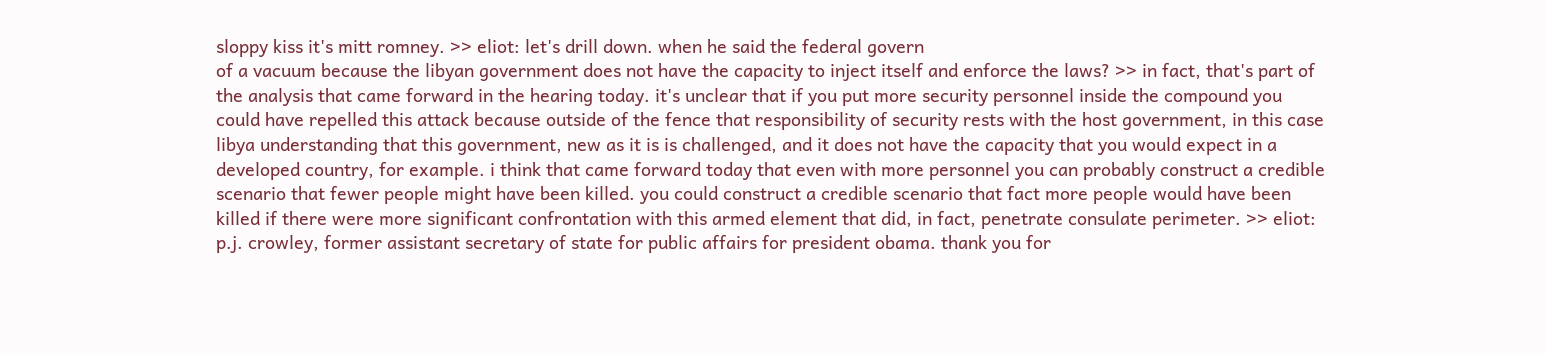sloppy kiss it's mitt romney. >> eliot: let's drill down. when he said the federal govern
of a vacuum because the libyan government does not have the capacity to inject itself and enforce the laws? >> in fact, that's part of the analysis that came forward in the hearing today. it's unclear that if you put more security personnel inside the compound you could have repelled this attack because outside of the fence that responsibility of security rests with the host government, in this case libya understanding that this government, new as it is is challenged, and it does not have the capacity that you would expect in a developed country, for example. i think that came forward today that even with more personnel you can probably construct a credible scenario that fewer people might have been killed. you could construct a credible scenario that fact more people would have been killed if there were more significant confrontation with this armed element that did, in fact, penetrate consulate perimeter. >> eliot: p.j. crowley, former assistant secretary of state for public affairs for president obama. thank you for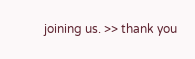joining us. >> thank you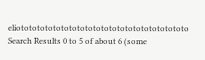eliotototototototototototototototototototototo
Search Results 0 to 5 of about 6 (some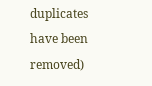duplicates have been removed)